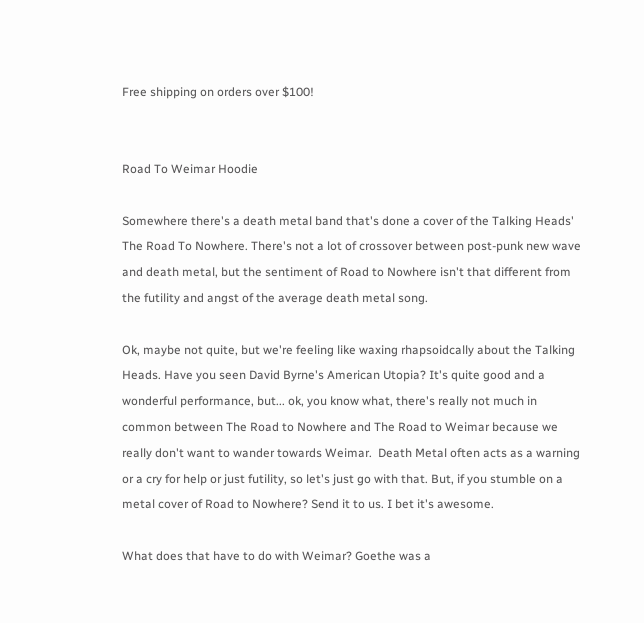Free shipping on orders over $100!


Road To Weimar Hoodie

Somewhere there's a death metal band that's done a cover of the Talking Heads' The Road To Nowhere. There's not a lot of crossover between post-punk new wave and death metal, but the sentiment of Road to Nowhere isn't that different from the futility and angst of the average death metal song.

Ok, maybe not quite, but we're feeling like waxing rhapsoidcally about the Talking Heads. Have you seen David Byrne's American Utopia? It's quite good and a wonderful performance, but... ok, you know what, there's really not much in common between The Road to Nowhere and The Road to Weimar because we really don't want to wander towards Weimar.  Death Metal often acts as a warning or a cry for help or just futility, so let's just go with that. But, if you stumble on a metal cover of Road to Nowhere? Send it to us. I bet it's awesome.

What does that have to do with Weimar? Goethe was a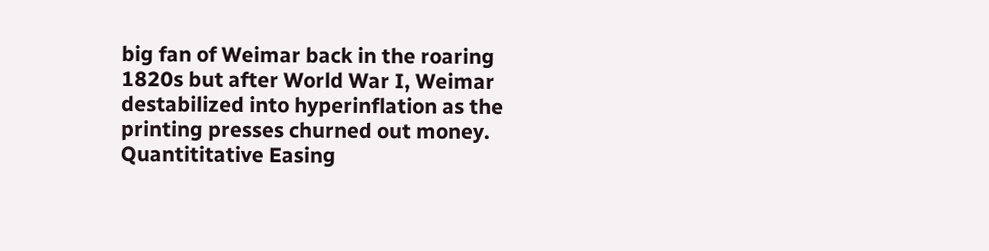big fan of Weimar back in the roaring 1820s but after World War I, Weimar destabilized into hyperinflation as the printing presses churned out money. Quantititative Easing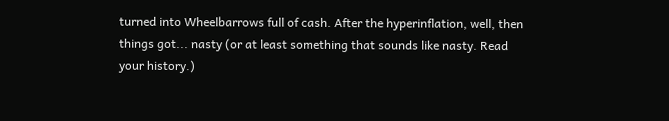turned into Wheelbarrows full of cash. After the hyperinflation, well, then things got... nasty (or at least something that sounds like nasty. Read your history.)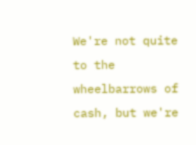We're not quite to the wheelbarrows of cash, but we're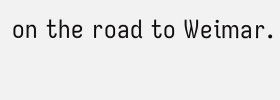on the road to Weimar.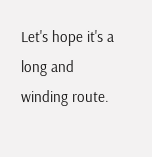Let's hope it's a long and winding route.